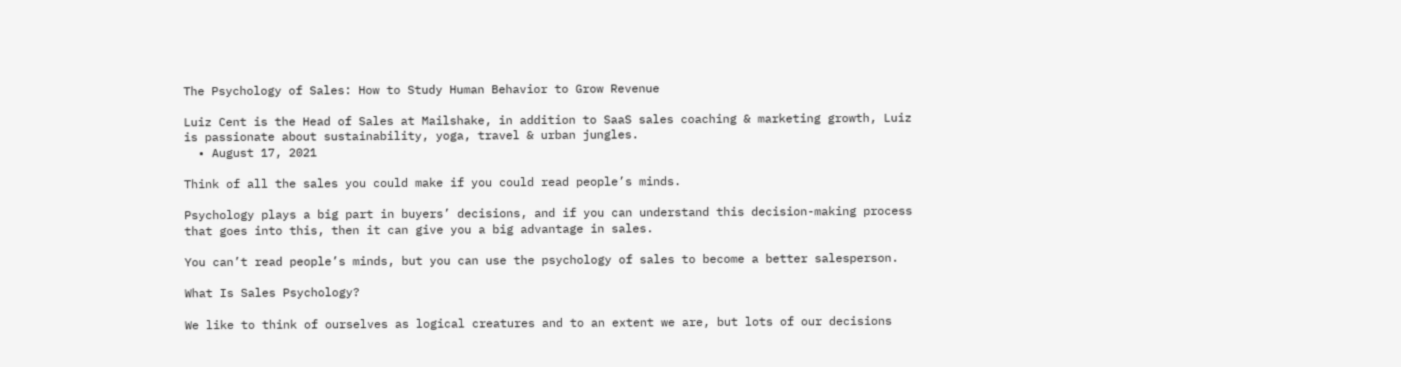The Psychology of Sales: How to Study Human Behavior to Grow Revenue

Luiz Cent is the Head of Sales at Mailshake, in addition to SaaS sales coaching & marketing growth, Luiz is passionate about sustainability, yoga, travel & urban jungles.
  • August 17, 2021

Think of all the sales you could make if you could read people’s minds.

Psychology plays a big part in buyers’ decisions, and if you can understand this decision-making process that goes into this, then it can give you a big advantage in sales.

You can’t read people’s minds, but you can use the psychology of sales to become a better salesperson.

What Is Sales Psychology?

We like to think of ourselves as logical creatures and to an extent we are, but lots of our decisions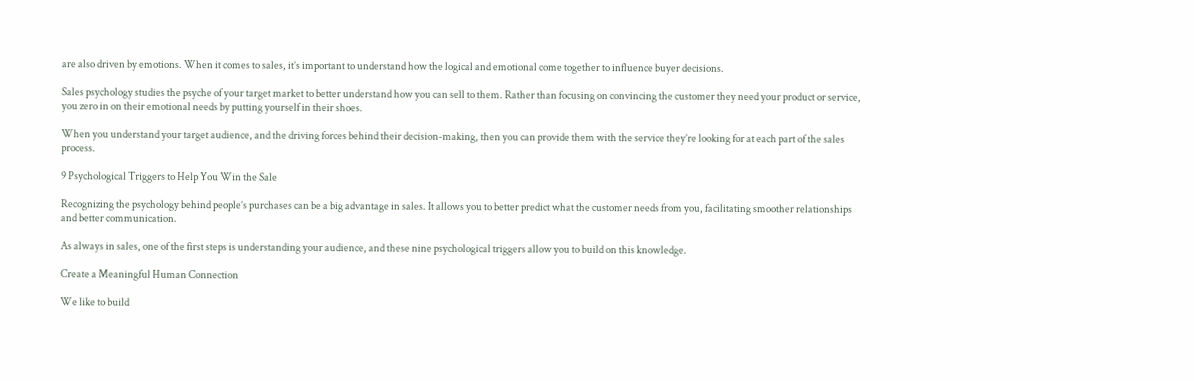are also driven by emotions. When it comes to sales, it’s important to understand how the logical and emotional come together to influence buyer decisions.

Sales psychology studies the psyche of your target market to better understand how you can sell to them. Rather than focusing on convincing the customer they need your product or service, you zero in on their emotional needs by putting yourself in their shoes.

When you understand your target audience, and the driving forces behind their decision-making, then you can provide them with the service they’re looking for at each part of the sales process.

9 Psychological Triggers to Help You Win the Sale

Recognizing the psychology behind people’s purchases can be a big advantage in sales. It allows you to better predict what the customer needs from you, facilitating smoother relationships and better communication.

As always in sales, one of the first steps is understanding your audience, and these nine psychological triggers allow you to build on this knowledge.

Create a Meaningful Human Connection

We like to build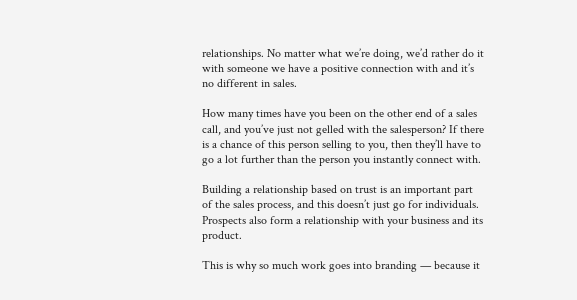relationships. No matter what we’re doing, we’d rather do it with someone we have a positive connection with and it’s no different in sales.

How many times have you been on the other end of a sales call, and you’ve just not gelled with the salesperson? If there is a chance of this person selling to you, then they’ll have to go a lot further than the person you instantly connect with.

Building a relationship based on trust is an important part of the sales process, and this doesn’t just go for individuals. Prospects also form a relationship with your business and its product.

This is why so much work goes into branding — because it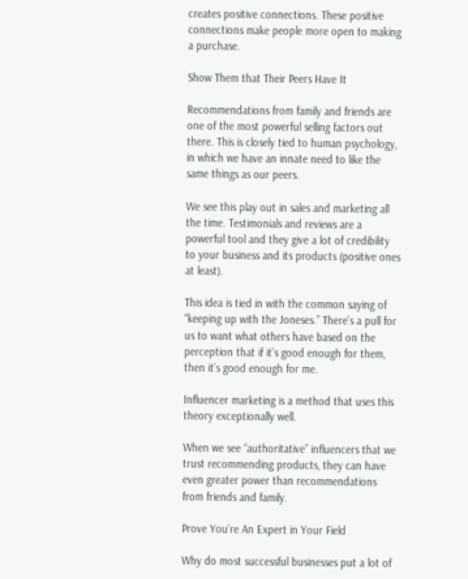creates positive connections. These positive connections make people more open to making a purchase.

Show Them that Their Peers Have It

Recommendations from family and friends are one of the most powerful selling factors out there. This is closely tied to human psychology, in which we have an innate need to like the same things as our peers.

We see this play out in sales and marketing all the time. Testimonials and reviews are a powerful tool and they give a lot of credibility to your business and its products (positive ones at least).

This idea is tied in with the common saying of “keeping up with the Joneses.” There’s a pull for us to want what others have based on the perception that if it’s good enough for them, then it’s good enough for me.

Influencer marketing is a method that uses this theory exceptionally well.

When we see “authoritative” influencers that we trust recommending products, they can have even greater power than recommendations from friends and family.

Prove You’re An Expert in Your Field

Why do most successful businesses put a lot of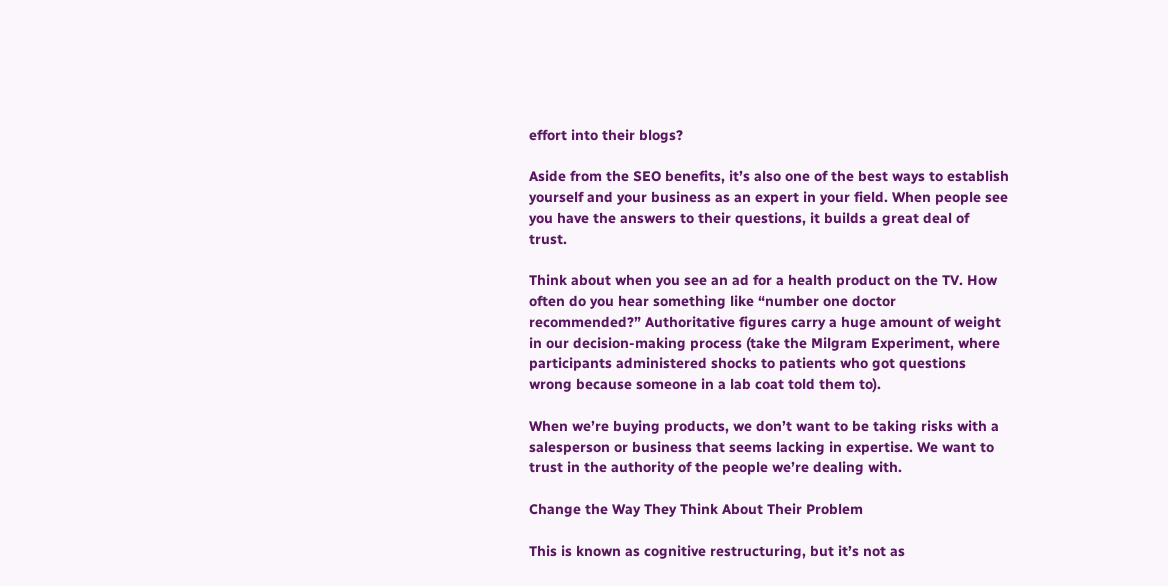effort into their blogs?

Aside from the SEO benefits, it’s also one of the best ways to establish yourself and your business as an expert in your field. When people see you have the answers to their questions, it builds a great deal of trust.

Think about when you see an ad for a health product on the TV. How often do you hear something like “number one doctor recommended?” Authoritative figures carry a huge amount of weight in our decision-making process (take the Milgram Experiment, where participants administered shocks to patients who got questions wrong because someone in a lab coat told them to).

When we’re buying products, we don’t want to be taking risks with a salesperson or business that seems lacking in expertise. We want to trust in the authority of the people we’re dealing with.

Change the Way They Think About Their Problem

This is known as cognitive restructuring, but it’s not as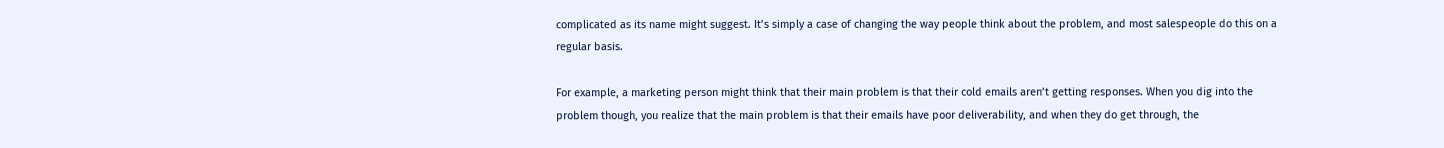complicated as its name might suggest. It’s simply a case of changing the way people think about the problem, and most salespeople do this on a regular basis.

For example, a marketing person might think that their main problem is that their cold emails aren’t getting responses. When you dig into the problem though, you realize that the main problem is that their emails have poor deliverability, and when they do get through, the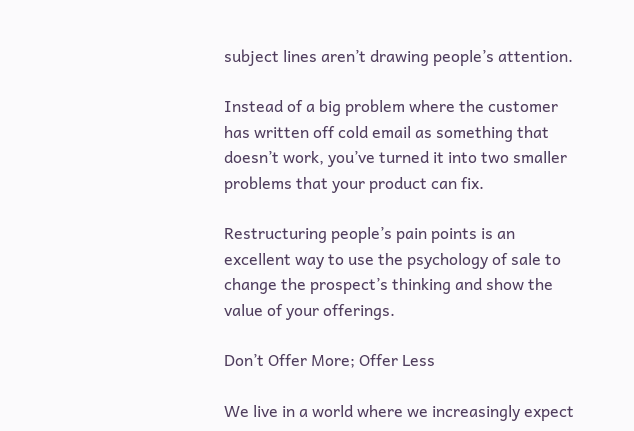subject lines aren’t drawing people’s attention.

Instead of a big problem where the customer has written off cold email as something that doesn’t work, you’ve turned it into two smaller problems that your product can fix.

Restructuring people’s pain points is an excellent way to use the psychology of sale to change the prospect’s thinking and show the value of your offerings.

Don’t Offer More; Offer Less

We live in a world where we increasingly expect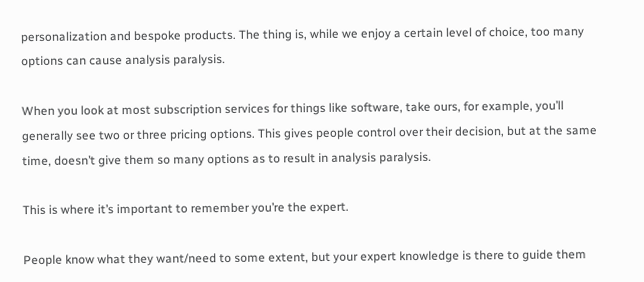personalization and bespoke products. The thing is, while we enjoy a certain level of choice, too many options can cause analysis paralysis.

When you look at most subscription services for things like software, take ours, for example, you’ll generally see two or three pricing options. This gives people control over their decision, but at the same time, doesn’t give them so many options as to result in analysis paralysis.

This is where it’s important to remember you’re the expert.

People know what they want/need to some extent, but your expert knowledge is there to guide them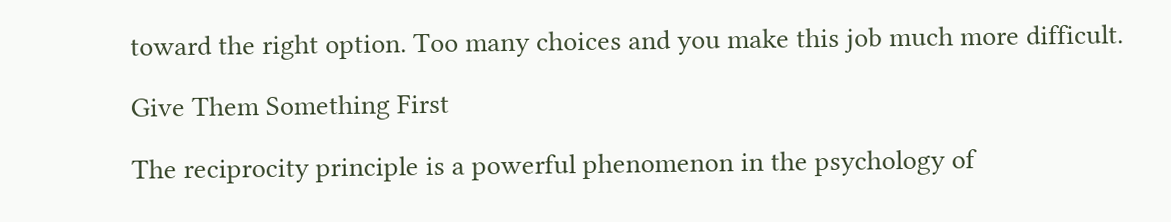toward the right option. Too many choices and you make this job much more difficult.

Give Them Something First

The reciprocity principle is a powerful phenomenon in the psychology of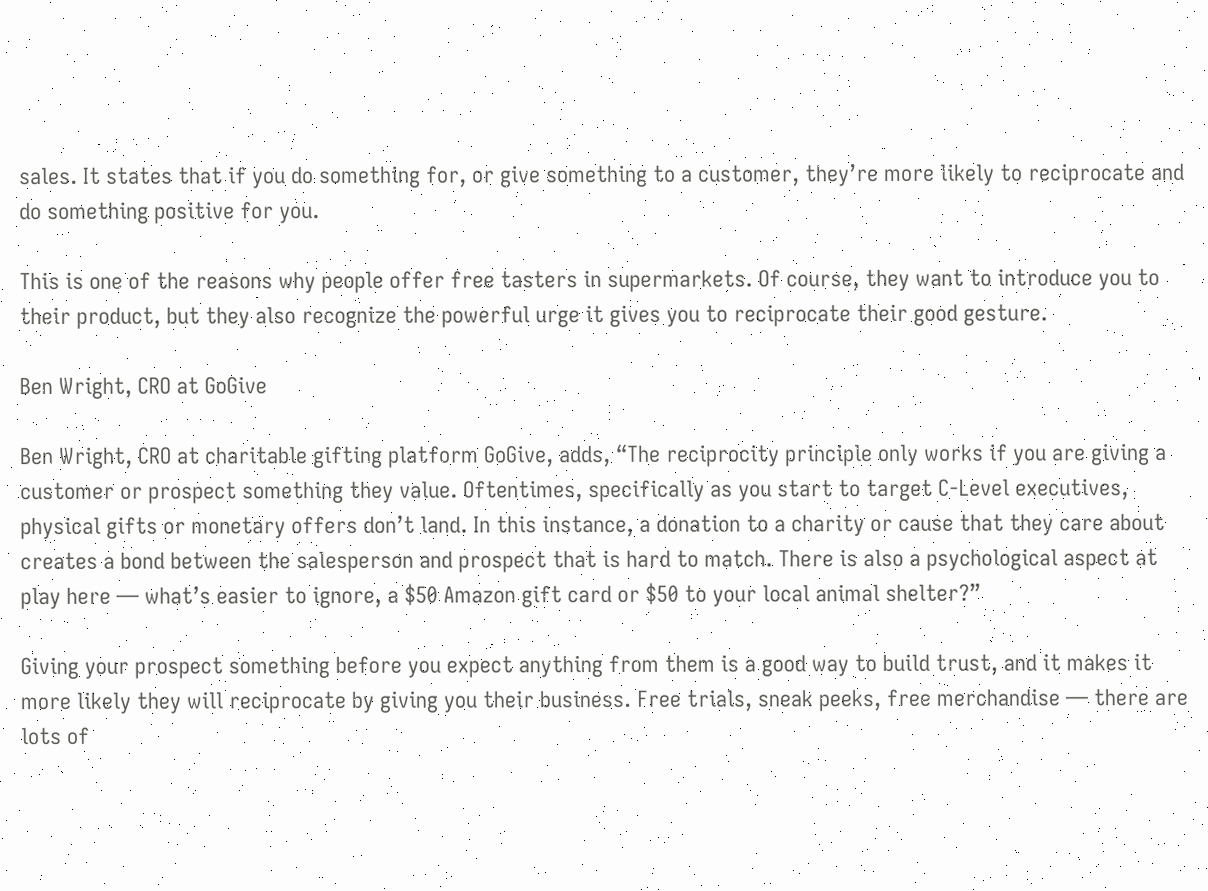sales. It states that if you do something for, or give something to a customer, they’re more likely to reciprocate and do something positive for you.

This is one of the reasons why people offer free tasters in supermarkets. Of course, they want to introduce you to their product, but they also recognize the powerful urge it gives you to reciprocate their good gesture.

Ben Wright, CRO at GoGive

Ben Wright, CRO at charitable gifting platform GoGive, adds, “The reciprocity principle only works if you are giving a customer or prospect something they value. Oftentimes, specifically as you start to target C-Level executives, physical gifts or monetary offers don’t land. In this instance, a donation to a charity or cause that they care about creates a bond between the salesperson and prospect that is hard to match. There is also a psychological aspect at play here — what’s easier to ignore, a $50 Amazon gift card or $50 to your local animal shelter?”

Giving your prospect something before you expect anything from them is a good way to build trust, and it makes it more likely they will reciprocate by giving you their business. Free trials, sneak peeks, free merchandise — there are lots of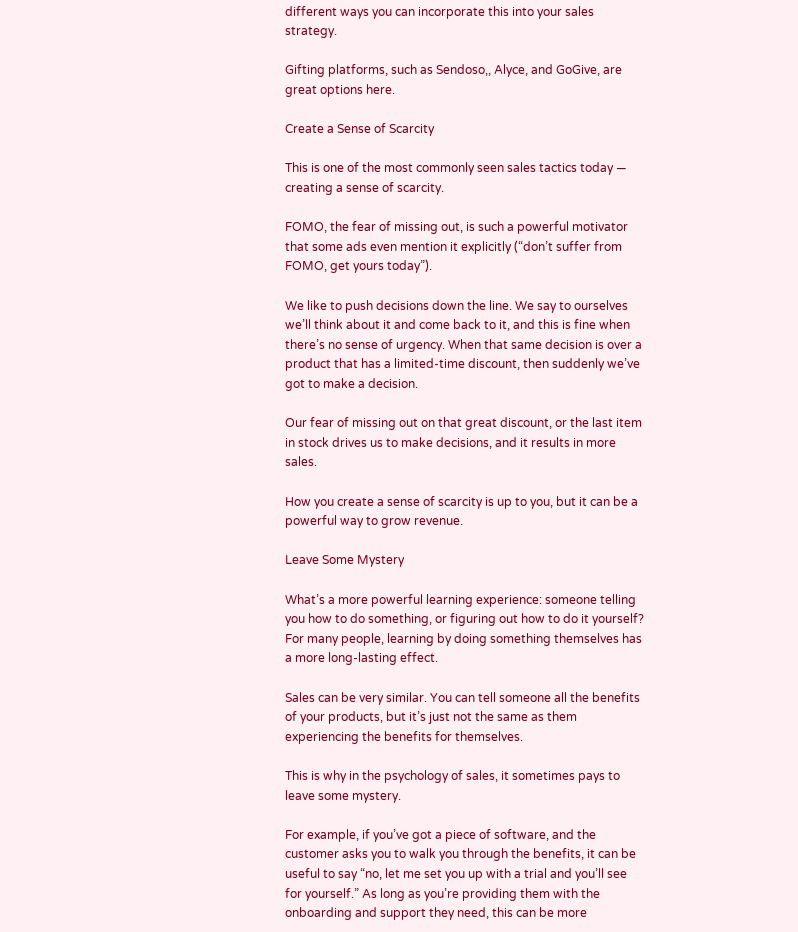different ways you can incorporate this into your sales strategy.

Gifting platforms, such as Sendoso,, Alyce, and GoGive, are great options here.

Create a Sense of Scarcity

This is one of the most commonly seen sales tactics today — creating a sense of scarcity.

FOMO, the fear of missing out, is such a powerful motivator that some ads even mention it explicitly (“don’t suffer from FOMO, get yours today”).

We like to push decisions down the line. We say to ourselves we’ll think about it and come back to it, and this is fine when there’s no sense of urgency. When that same decision is over a product that has a limited-time discount, then suddenly we’ve got to make a decision.

Our fear of missing out on that great discount, or the last item in stock drives us to make decisions, and it results in more sales.

How you create a sense of scarcity is up to you, but it can be a powerful way to grow revenue.

Leave Some Mystery

What’s a more powerful learning experience: someone telling you how to do something, or figuring out how to do it yourself? For many people, learning by doing something themselves has a more long-lasting effect.

Sales can be very similar. You can tell someone all the benefits of your products, but it’s just not the same as them experiencing the benefits for themselves.

This is why in the psychology of sales, it sometimes pays to leave some mystery.

For example, if you’ve got a piece of software, and the customer asks you to walk you through the benefits, it can be useful to say “no, let me set you up with a trial and you’ll see for yourself.” As long as you’re providing them with the onboarding and support they need, this can be more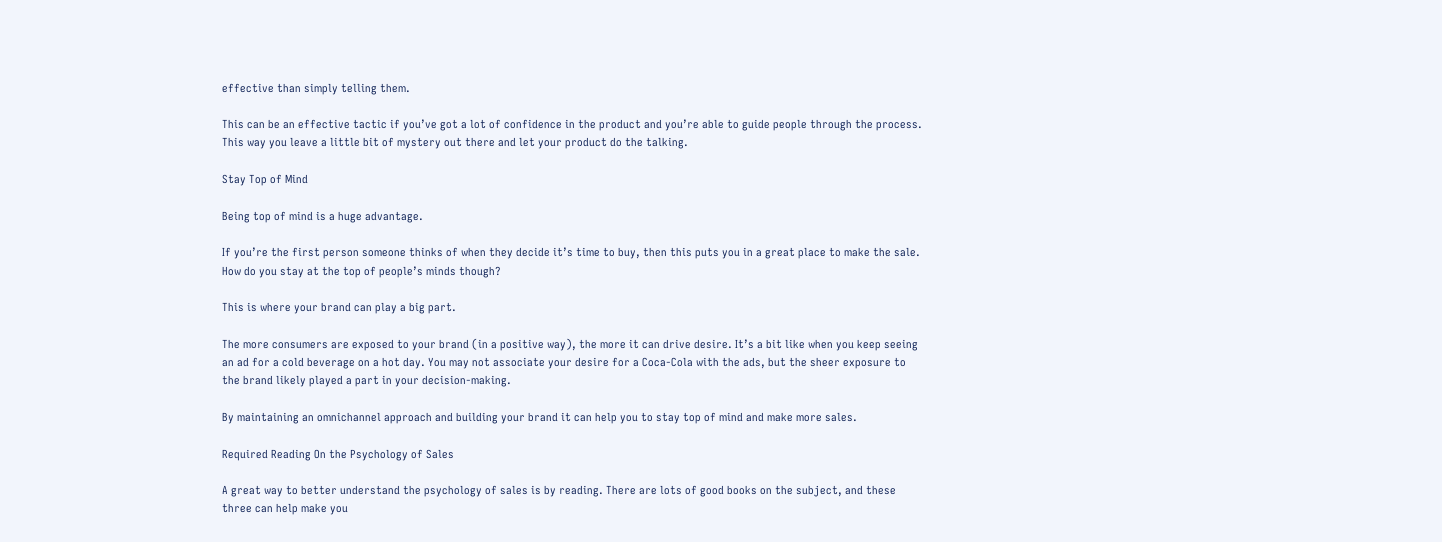effective than simply telling them.

This can be an effective tactic if you’ve got a lot of confidence in the product and you’re able to guide people through the process. This way you leave a little bit of mystery out there and let your product do the talking.

Stay Top of Mind

Being top of mind is a huge advantage.

If you’re the first person someone thinks of when they decide it’s time to buy, then this puts you in a great place to make the sale. How do you stay at the top of people’s minds though?

This is where your brand can play a big part.

The more consumers are exposed to your brand (in a positive way), the more it can drive desire. It’s a bit like when you keep seeing an ad for a cold beverage on a hot day. You may not associate your desire for a Coca-Cola with the ads, but the sheer exposure to the brand likely played a part in your decision-making.

By maintaining an omnichannel approach and building your brand it can help you to stay top of mind and make more sales.

Required Reading On the Psychology of Sales

A great way to better understand the psychology of sales is by reading. There are lots of good books on the subject, and these three can help make you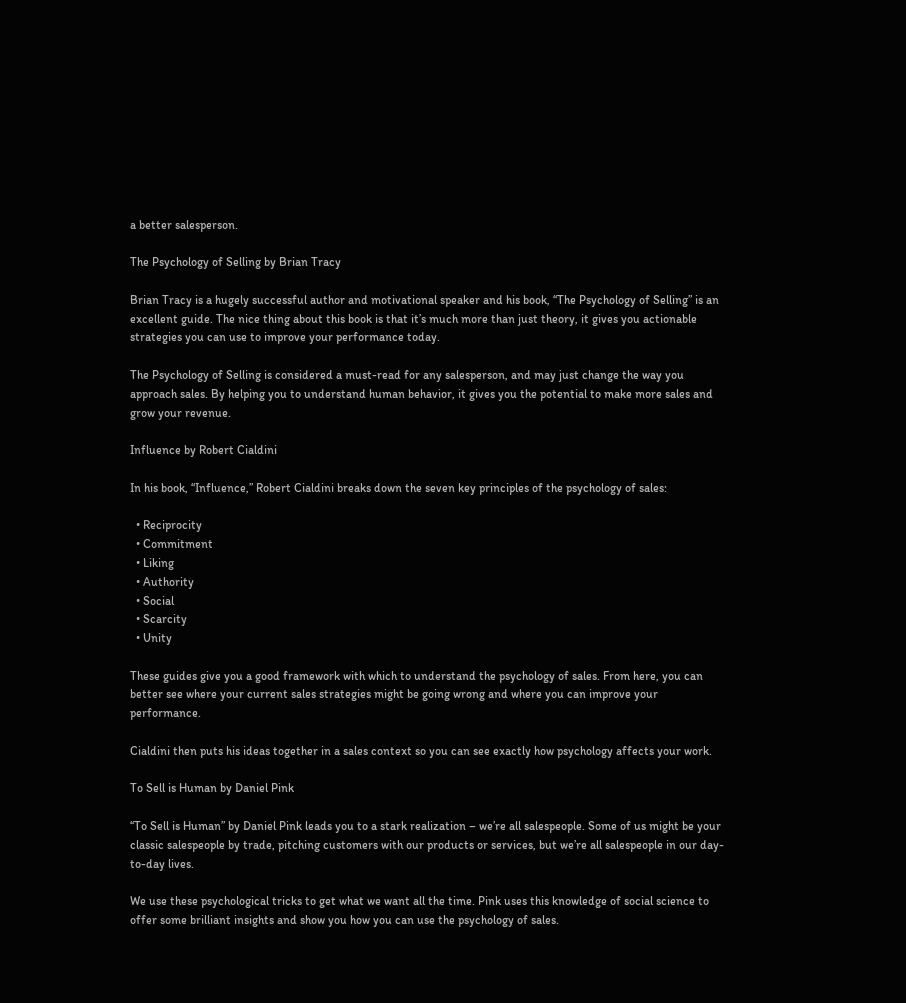a better salesperson.

The Psychology of Selling by Brian Tracy

Brian Tracy is a hugely successful author and motivational speaker and his book, “The Psychology of Selling” is an excellent guide. The nice thing about this book is that it’s much more than just theory, it gives you actionable strategies you can use to improve your performance today.

The Psychology of Selling is considered a must-read for any salesperson, and may just change the way you approach sales. By helping you to understand human behavior, it gives you the potential to make more sales and grow your revenue.

Influence by Robert Cialdini

In his book, “Influence,” Robert Cialdini breaks down the seven key principles of the psychology of sales:

  • Reciprocity
  • Commitment
  • Liking
  • Authority
  • Social
  • Scarcity
  • Unity

These guides give you a good framework with which to understand the psychology of sales. From here, you can better see where your current sales strategies might be going wrong and where you can improve your performance.

Cialdini then puts his ideas together in a sales context so you can see exactly how psychology affects your work.

To Sell is Human by Daniel Pink

“To Sell is Human” by Daniel Pink leads you to a stark realization – we’re all salespeople. Some of us might be your classic salespeople by trade, pitching customers with our products or services, but we’re all salespeople in our day-to-day lives.

We use these psychological tricks to get what we want all the time. Pink uses this knowledge of social science to offer some brilliant insights and show you how you can use the psychology of sales.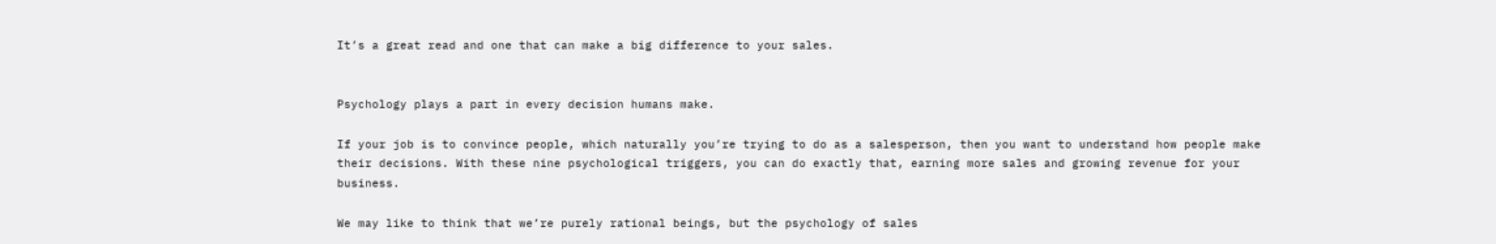It’s a great read and one that can make a big difference to your sales.


Psychology plays a part in every decision humans make.

If your job is to convince people, which naturally you’re trying to do as a salesperson, then you want to understand how people make their decisions. With these nine psychological triggers, you can do exactly that, earning more sales and growing revenue for your business.

We may like to think that we’re purely rational beings, but the psychology of sales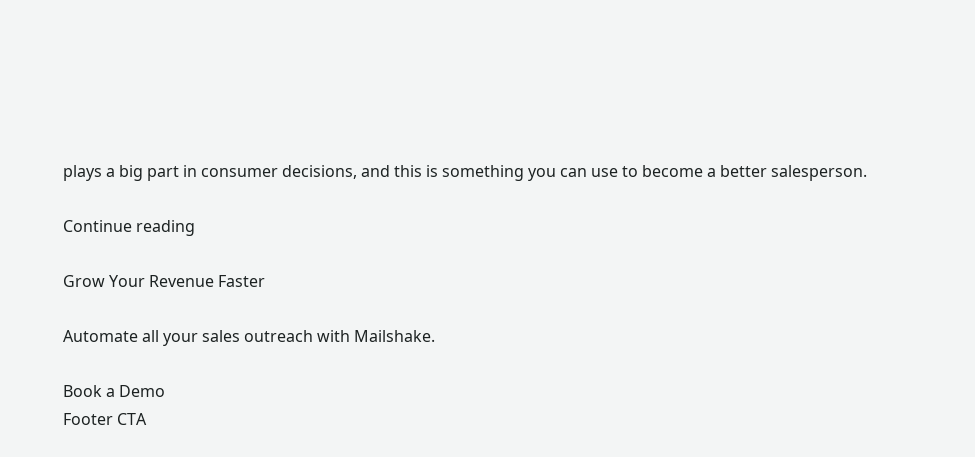plays a big part in consumer decisions, and this is something you can use to become a better salesperson.

Continue reading

Grow Your Revenue Faster

Automate all your sales outreach with Mailshake.

Book a Demo
Footer CTA